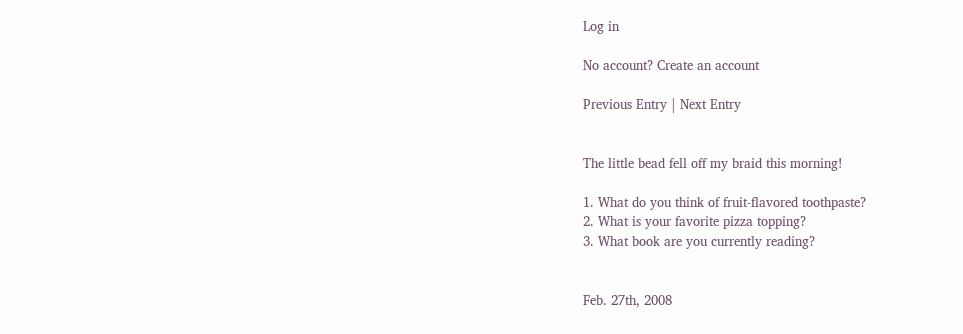Log in

No account? Create an account

Previous Entry | Next Entry


The little bead fell off my braid this morning!

1. What do you think of fruit-flavored toothpaste?
2. What is your favorite pizza topping?
3. What book are you currently reading?


Feb. 27th, 2008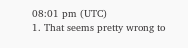08:01 pm (UTC)
1. That seems pretty wrong to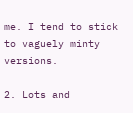me. I tend to stick to vaguely minty versions.

2. Lots and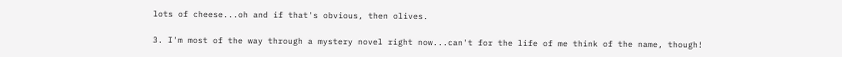lots of cheese...oh and if that's obvious, then olives.

3. I'm most of the way through a mystery novel right now...can't for the life of me think of the name, though!